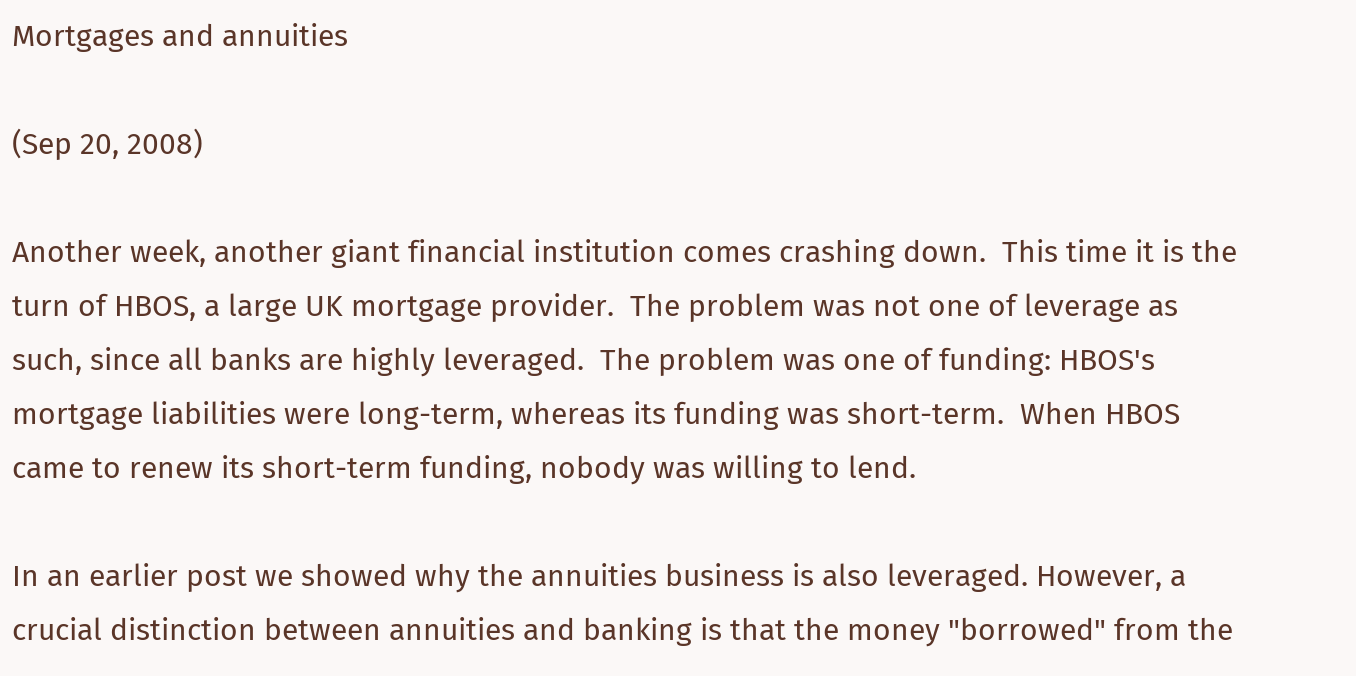Mortgages and annuities

(Sep 20, 2008)

Another week, another giant financial institution comes crashing down.  This time it is the turn of HBOS, a large UK mortgage provider.  The problem was not one of leverage as such, since all banks are highly leveraged.  The problem was one of funding: HBOS's mortgage liabilities were long-term, whereas its funding was short-term.  When HBOS came to renew its short-term funding, nobody was willing to lend.

In an earlier post we showed why the annuities business is also leveraged. However, a crucial distinction between annuities and banking is that the money "borrowed" from the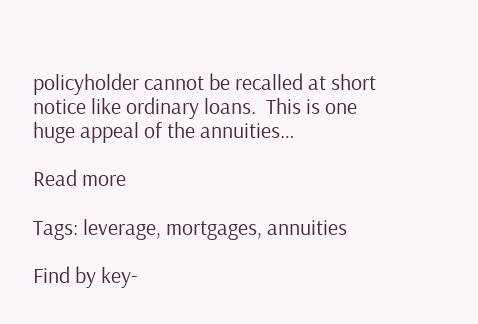policyholder cannot be recalled at short notice like ordinary loans.  This is one huge appeal of the annuities…

Read more

Tags: leverage, mortgages, annuities

Find by key-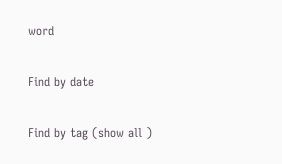word

Find by date

Find by tag (show all )